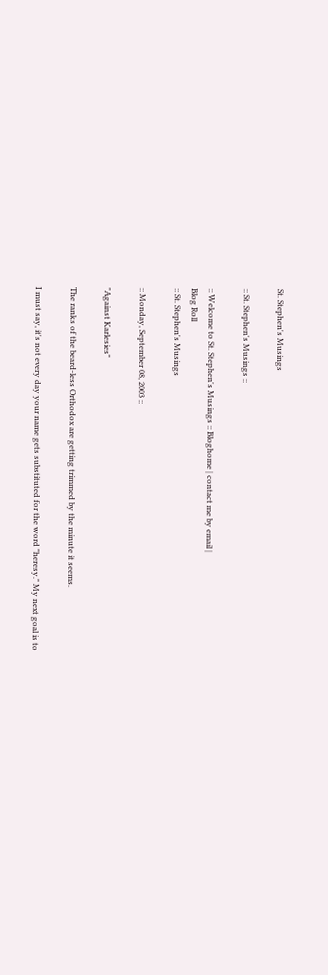St. Stephen's Musings

:: St. Stephen's Musings ::

:: Welcome to St. Stephen's Musings :: Bloghome | contact me by email |
Blog Roll
:: St. Stephen's Musings

:: Monday, September 08, 2003 ::

"Against Karlesies"

The ranks of the beard-less Orthodox are getting trimmed by the minute it seems.

I must say, it's not every day your name gets substituted for the word "heresy." My next goal is to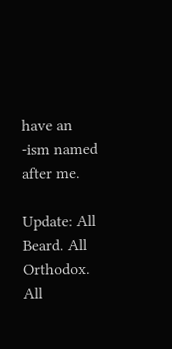have an -ism named after me.

Update: All Beard. All Orthodox. All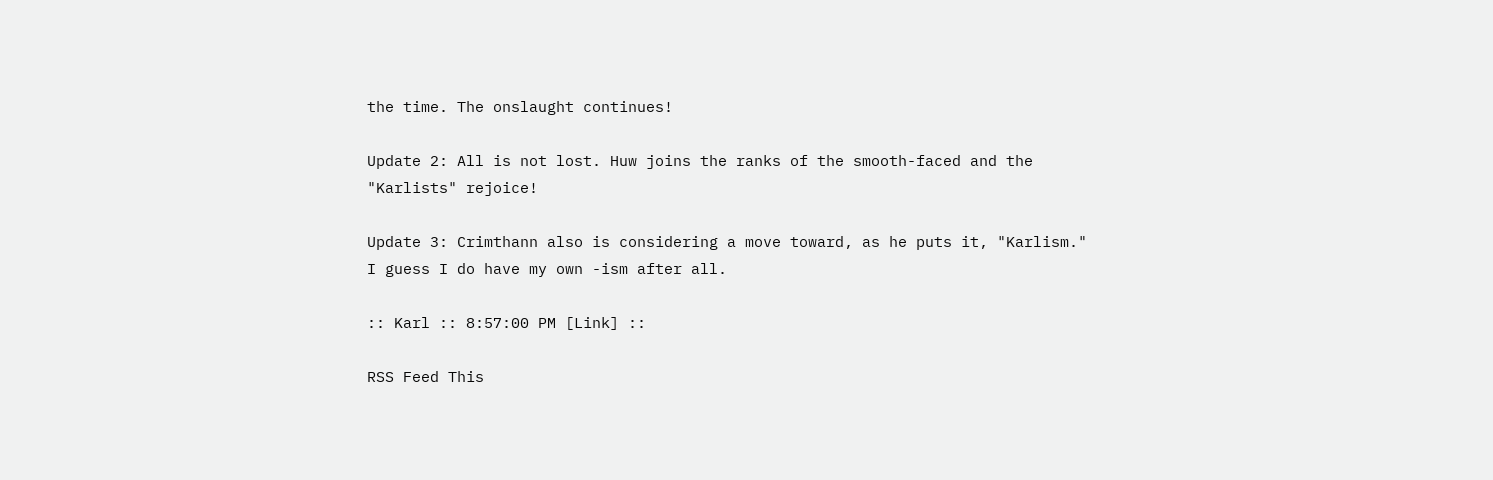the time. The onslaught continues!

Update 2: All is not lost. Huw joins the ranks of the smooth-faced and the "Karlists" rejoice!

Update 3: Crimthann also is considering a move toward, as he puts it, "Karlism." I guess I do have my own -ism after all.

:: Karl :: 8:57:00 PM [Link] ::

RSS Feed This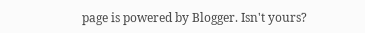page is powered by Blogger. Isn't yours?